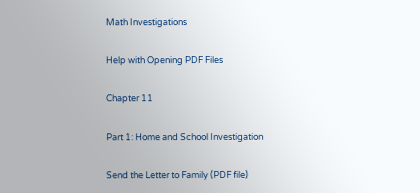Math Investigations

Help with Opening PDF Files

Chapter 11

Part 1: Home and School Investigation

Send the Letter to Family (PDF file)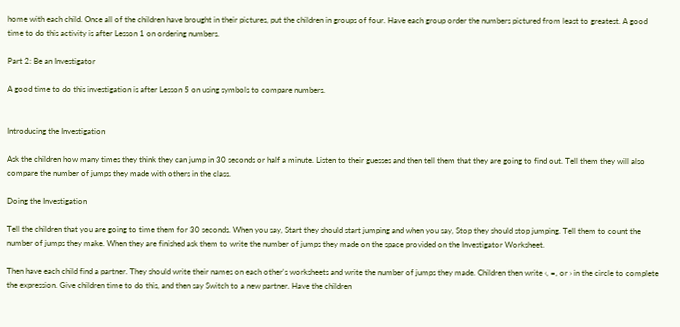home with each child. Once all of the children have brought in their pictures, put the children in groups of four. Have each group order the numbers pictured from least to greatest. A good time to do this activity is after Lesson 1 on ordering numbers.

Part 2: Be an Investigator

A good time to do this investigation is after Lesson 5 on using symbols to compare numbers.


Introducing the Investigation

Ask the children how many times they think they can jump in 30 seconds or half a minute. Listen to their guesses and then tell them that they are going to find out. Tell them they will also compare the number of jumps they made with others in the class.

Doing the Investigation

Tell the children that you are going to time them for 30 seconds. When you say, Start they should start jumping and when you say, Stop they should stop jumping. Tell them to count the number of jumps they make. When they are finished ask them to write the number of jumps they made on the space provided on the Investigator Worksheet.

Then have each child find a partner. They should write their names on each other's worksheets and write the number of jumps they made. Children then write ‹, =, or › in the circle to complete the expression. Give children time to do this, and then say Switch to a new partner. Have the children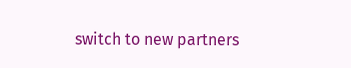switch to new partners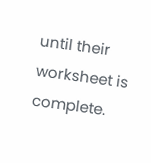until their worksheet is complete.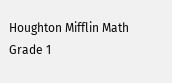Houghton Mifflin Math Grade 1